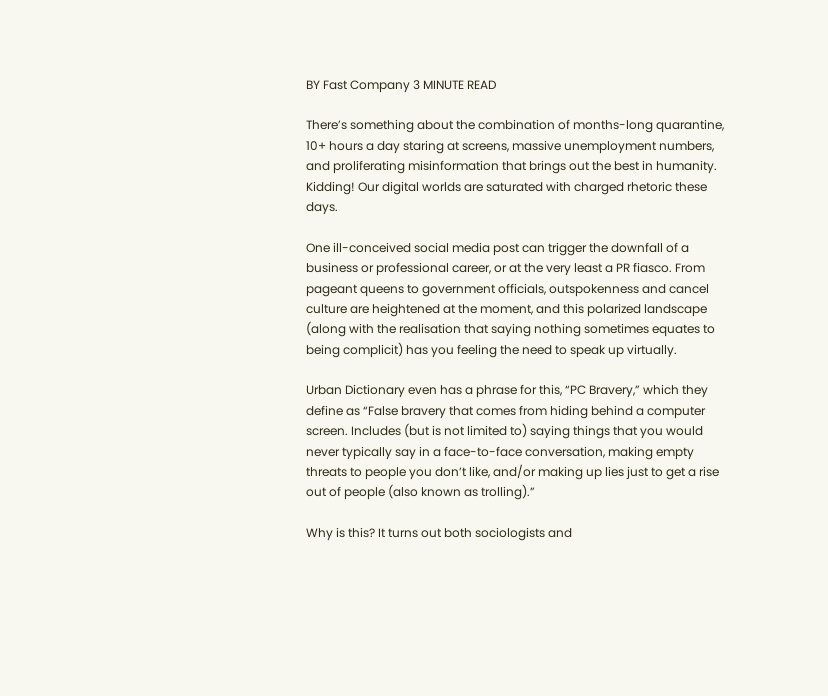BY Fast Company 3 MINUTE READ

There’s something about the combination of months-long quarantine, 10+ hours a day staring at screens, massive unemployment numbers, and proliferating misinformation that brings out the best in humanity. Kidding! Our digital worlds are saturated with charged rhetoric these days.

One ill-conceived social media post can trigger the downfall of a business or professional career, or at the very least a PR fiasco. From pageant queens to government officials, outspokenness and cancel culture are heightened at the moment, and this polarized landscape (along with the realisation that saying nothing sometimes equates to being complicit) has you feeling the need to speak up virtually.

Urban Dictionary even has a phrase for this, “PC Bravery,” which they define as “False bravery that comes from hiding behind a computer screen. Includes (but is not limited to) saying things that you would never typically say in a face-to-face conversation, making empty threats to people you don’t like, and/or making up lies just to get a rise out of people (also known as trolling).”

Why is this? It turns out both sociologists and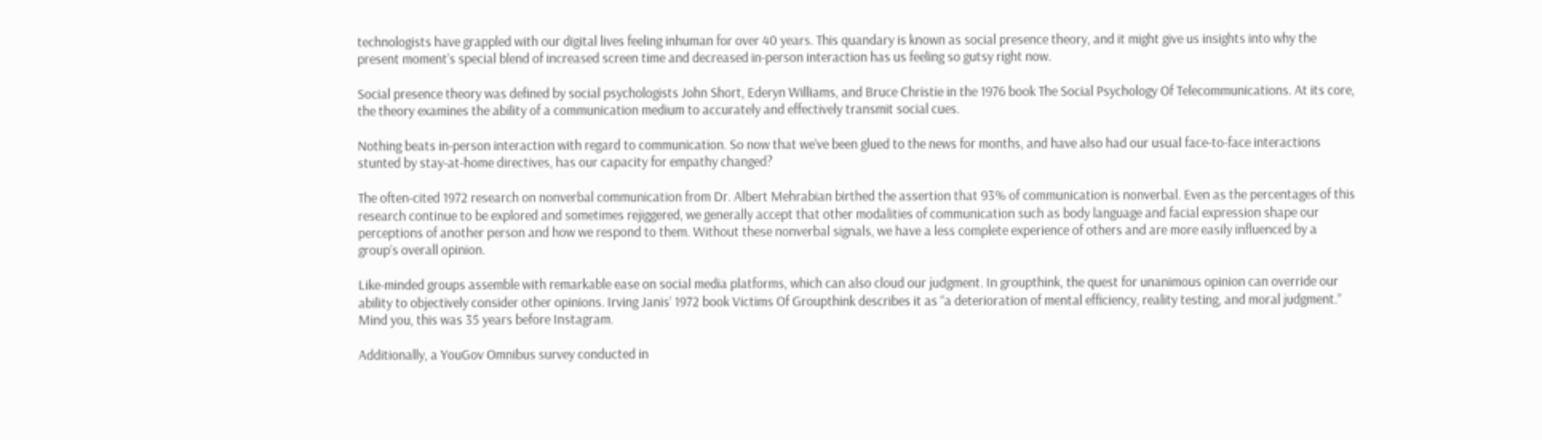technologists have grappled with our digital lives feeling inhuman for over 40 years. This quandary is known as social presence theory, and it might give us insights into why the present moment’s special blend of increased screen time and decreased in-person interaction has us feeling so gutsy right now.

Social presence theory was defined by social psychologists John Short, Ederyn Williams, and Bruce Christie in the 1976 book The Social Psychology Of Telecommunications. At its core, the theory examines the ability of a communication medium to accurately and effectively transmit social cues.

Nothing beats in-person interaction with regard to communication. So now that we’ve been glued to the news for months, and have also had our usual face-to-face interactions stunted by stay-at-home directives, has our capacity for empathy changed?

The often-cited 1972 research on nonverbal communication from Dr. Albert Mehrabian birthed the assertion that 93% of communication is nonverbal. Even as the percentages of this research continue to be explored and sometimes rejiggered, we generally accept that other modalities of communication such as body language and facial expression shape our perceptions of another person and how we respond to them. Without these nonverbal signals, we have a less complete experience of others and are more easily influenced by a group’s overall opinion.

Like-minded groups assemble with remarkable ease on social media platforms, which can also cloud our judgment. In groupthink, the quest for unanimous opinion can override our ability to objectively consider other opinions. Irving Janis’ 1972 book Victims Of Groupthink describes it as “a deterioration of mental efficiency, reality testing, and moral judgment.” Mind you, this was 35 years before Instagram.

Additionally, a YouGov Omnibus survey conducted in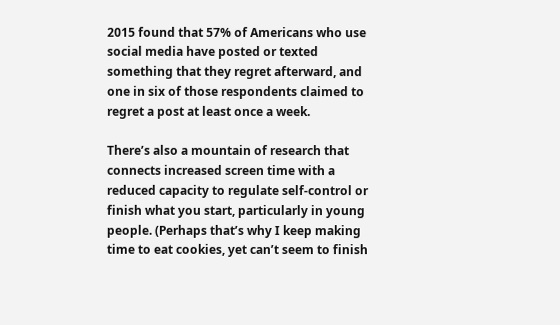2015 found that 57% of Americans who use social media have posted or texted something that they regret afterward, and one in six of those respondents claimed to regret a post at least once a week.

There’s also a mountain of research that connects increased screen time with a reduced capacity to regulate self-control or finish what you start, particularly in young people. (Perhaps that’s why I keep making time to eat cookies, yet can’t seem to finish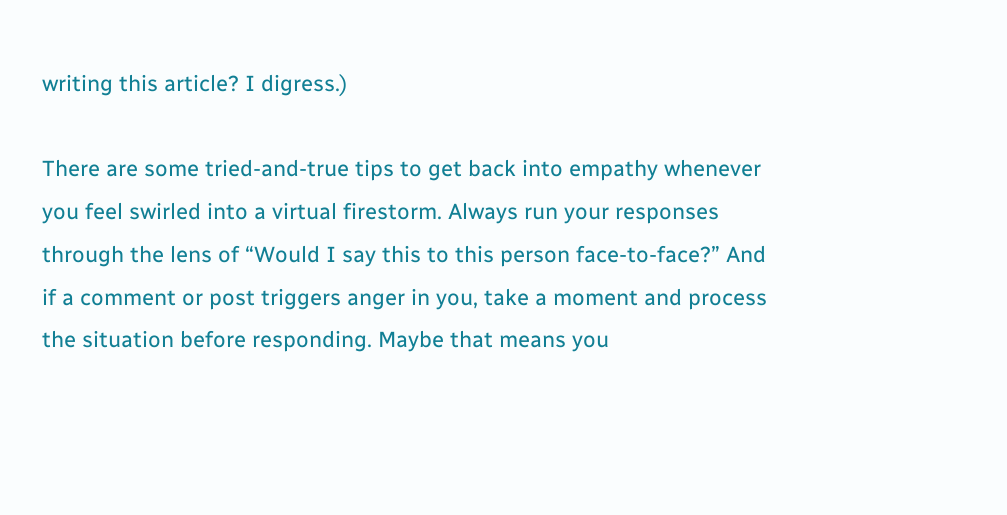writing this article? I digress.)

There are some tried-and-true tips to get back into empathy whenever you feel swirled into a virtual firestorm. Always run your responses through the lens of “Would I say this to this person face-to-face?” And if a comment or post triggers anger in you, take a moment and process the situation before responding. Maybe that means you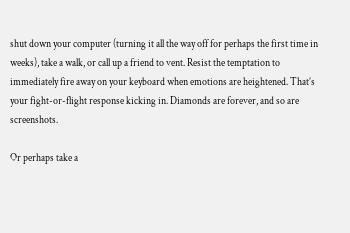shut down your computer (turning it all the way off for perhaps the first time in weeks), take a walk, or call up a friend to vent. Resist the temptation to immediately fire away on your keyboard when emotions are heightened. That’s your fight-or-flight response kicking in. Diamonds are forever, and so are screenshots.

Or perhaps take a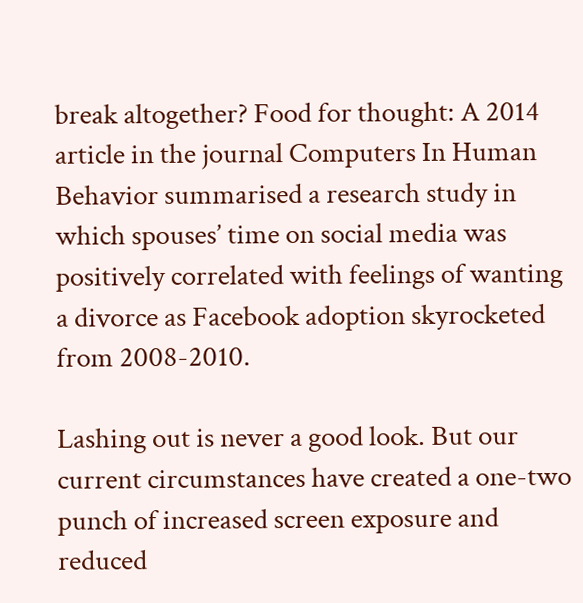break altogether? Food for thought: A 2014 article in the journal Computers In Human Behavior summarised a research study in which spouses’ time on social media was positively correlated with feelings of wanting a divorce as Facebook adoption skyrocketed from 2008-2010.

Lashing out is never a good look. But our current circumstances have created a one-two punch of increased screen exposure and reduced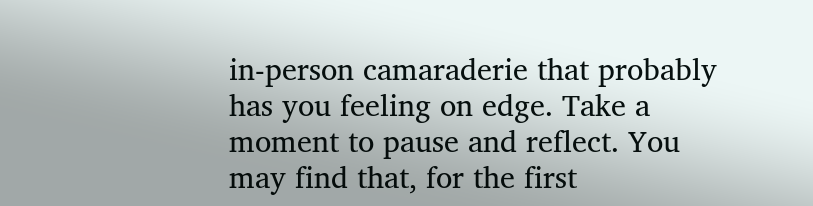in-person camaraderie that probably has you feeling on edge. Take a moment to pause and reflect. You may find that, for the first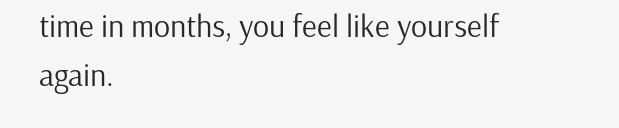time in months, you feel like yourself again.